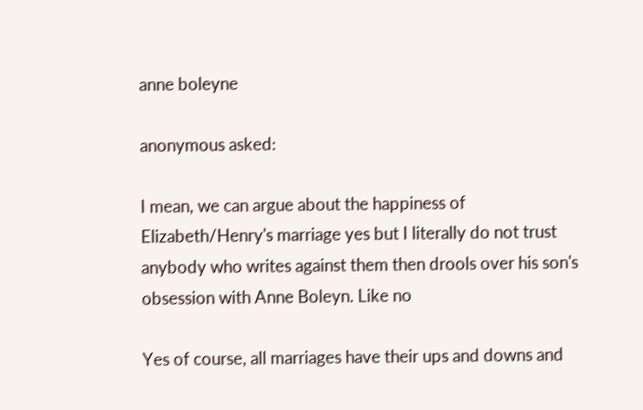anne boleyne

anonymous asked:

I mean, we can argue about the happiness of Elizabeth/Henry's marriage yes but I literally do not trust anybody who writes against them then drools over his son's obsession with Anne Boleyn. Like no

Yes of course, all marriages have their ups and downs and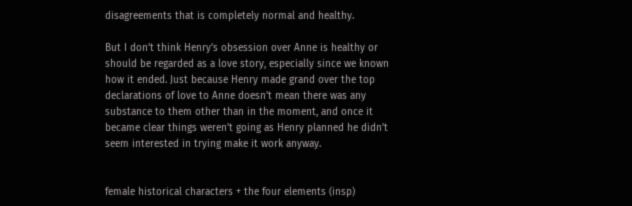disagreements that is completely normal and healthy.

But I don’t think Henry’s obsession over Anne is healthy or should be regarded as a love story, especially since we known how it ended. Just because Henry made grand over the top declarations of love to Anne doesn’t mean there was any substance to them other than in the moment, and once it became clear things weren’t going as Henry planned he didn’t seem interested in trying make it work anyway.


female historical characters + the four elements (insp)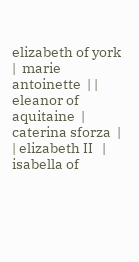elizabeth of york  |  marie antoinette  | |  eleanor of aquitaine  |  caterina sforza  | | elizabeth II   |  isabella of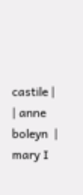castile | | anne boleyn  |  mary I